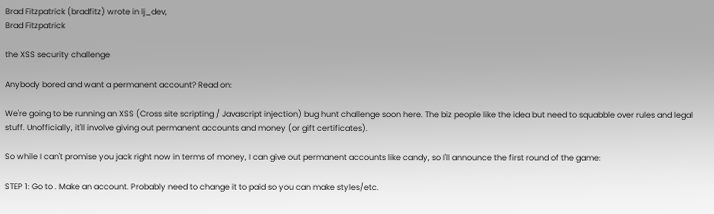Brad Fitzpatrick (bradfitz) wrote in lj_dev,
Brad Fitzpatrick

the XSS security challenge

Anybody bored and want a permanent account? Read on:

We're going to be running an XSS (Cross site scripting / Javascript injection) bug hunt challenge soon here. The biz people like the idea but need to squabble over rules and legal stuff. Unofficially, it'll involve giving out permanent accounts and money (or gift certificates).

So while I can't promise you jack right now in terms of money, I can give out permanent accounts like candy, so I'll announce the first round of the game:

STEP 1: Go to . Make an account. Probably need to change it to paid so you can make styles/etc.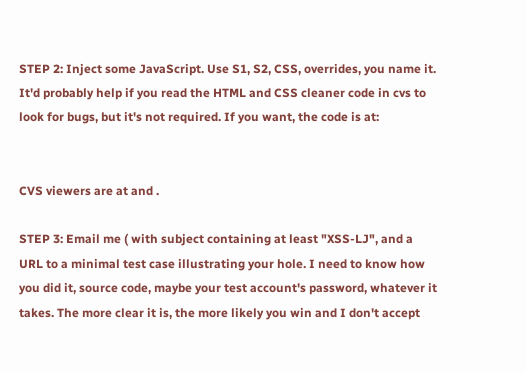STEP 2: Inject some JavaScript. Use S1, S2, CSS, overrides, you name it. It'd probably help if you read the HTML and CSS cleaner code in cvs to look for bugs, but it's not required. If you want, the code is at:


CVS viewers are at and .

STEP 3: Email me ( with subject containing at least "XSS-LJ", and a URL to a minimal test case illustrating your hole. I need to know how you did it, source code, maybe your test account's password, whatever it takes. The more clear it is, the more likely you win and I don't accept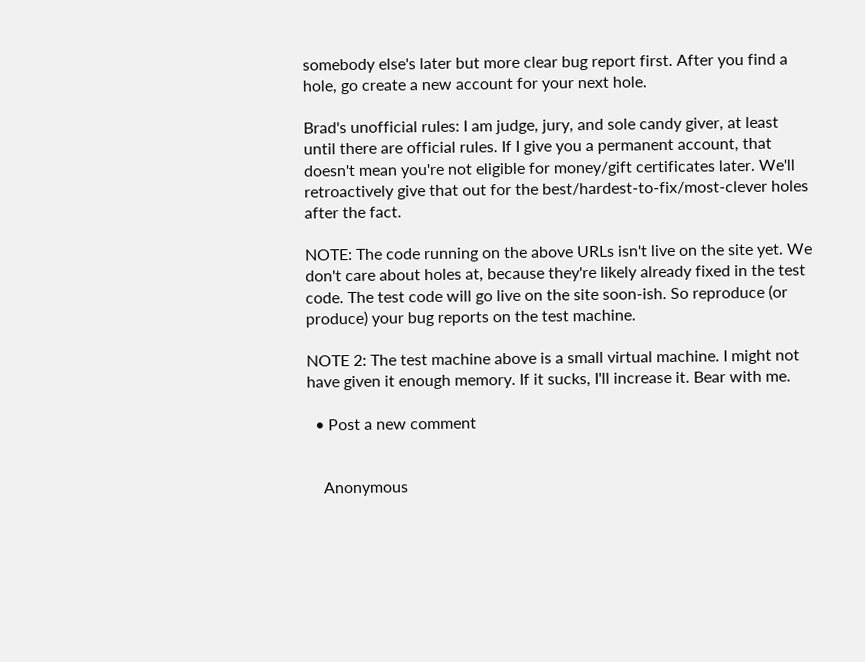somebody else's later but more clear bug report first. After you find a hole, go create a new account for your next hole.

Brad's unofficial rules: I am judge, jury, and sole candy giver, at least until there are official rules. If I give you a permanent account, that doesn't mean you're not eligible for money/gift certificates later. We'll retroactively give that out for the best/hardest-to-fix/most-clever holes after the fact.

NOTE: The code running on the above URLs isn't live on the site yet. We don't care about holes at, because they're likely already fixed in the test code. The test code will go live on the site soon-ish. So reproduce (or produce) your bug reports on the test machine.

NOTE 2: The test machine above is a small virtual machine. I might not have given it enough memory. If it sucks, I'll increase it. Bear with me.

  • Post a new comment


    Anonymous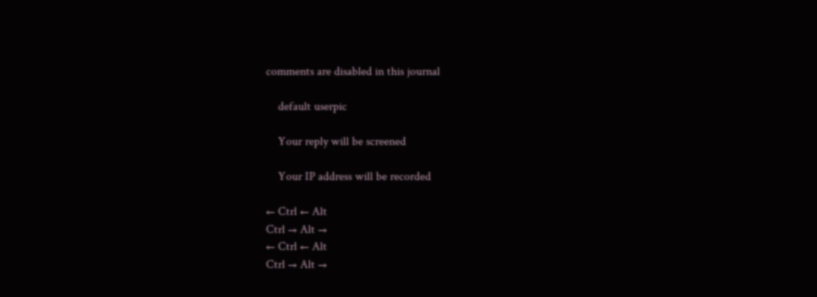comments are disabled in this journal

    default userpic

    Your reply will be screened

    Your IP address will be recorded

← Ctrl ← Alt
Ctrl → Alt →
← Ctrl ← Alt
Ctrl → Alt →